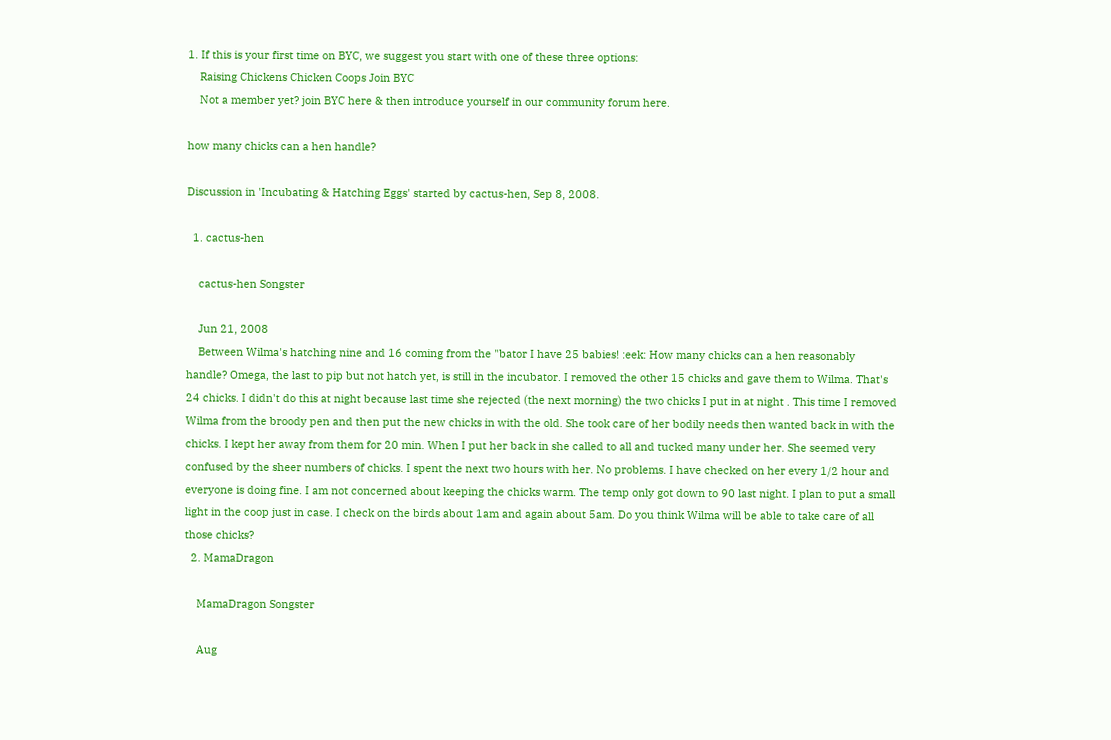1. If this is your first time on BYC, we suggest you start with one of these three options:
    Raising Chickens Chicken Coops Join BYC
    Not a member yet? join BYC here & then introduce yourself in our community forum here.

how many chicks can a hen handle?

Discussion in 'Incubating & Hatching Eggs' started by cactus-hen, Sep 8, 2008.

  1. cactus-hen

    cactus-hen Songster

    Jun 21, 2008
    Between Wilma's hatching nine and 16 coming from the "bator I have 25 babies! :eek: How many chicks can a hen reasonably handle? Omega, the last to pip but not hatch yet, is still in the incubator. I removed the other 15 chicks and gave them to Wilma. That's 24 chicks. I didn't do this at night because last time she rejected (the next morning) the two chicks I put in at night . This time I removed Wilma from the broody pen and then put the new chicks in with the old. She took care of her bodily needs then wanted back in with the chicks. I kept her away from them for 20 min. When I put her back in she called to all and tucked many under her. She seemed very confused by the sheer numbers of chicks. I spent the next two hours with her. No problems. I have checked on her every 1/2 hour and everyone is doing fine. I am not concerned about keeping the chicks warm. The temp only got down to 90 last night. I plan to put a small light in the coop just in case. I check on the birds about 1am and again about 5am. Do you think Wilma will be able to take care of all those chicks?
  2. MamaDragon

    MamaDragon Songster

    Aug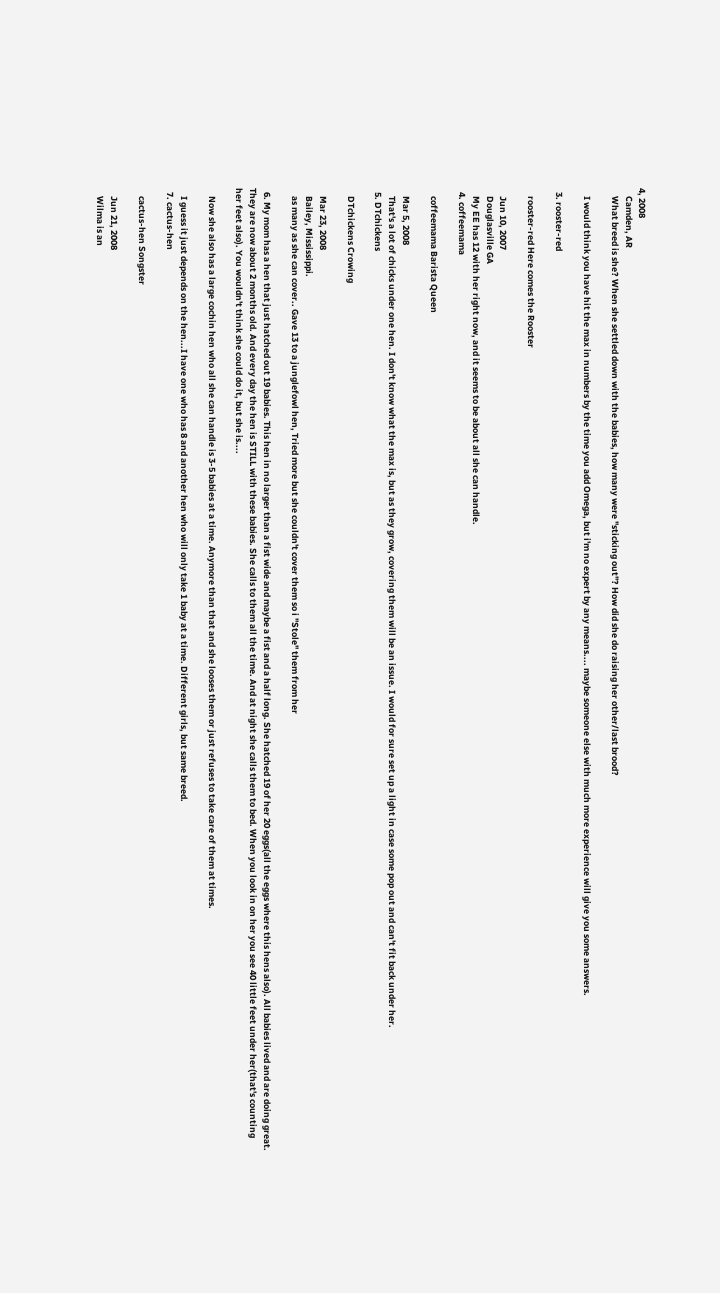4, 2008
    Camden, AR
    What breed is she? When she settled down with the babies, how many were "sticking out"? How did she do raising her other/last brood?

    I would think you have hit the max in numbers by the time you add Omega, but i'm no expert by any means.... maybe someone else with much more experience will give you some answers.

  3. rooster-red

    rooster-red Here comes the Rooster

    Jun 10, 2007
    Douglasville GA
    My EE has 12 with her right now, and it seems to be about all she can handle.
  4. coffeemama

    coffeemama Barista Queen

    Mar 5, 2008
    That's a lot of chicks under one hen. I don't know what the max is, but as they grow, covering them will be an issue. I would for sure set up a light in case some pop out and can't fit back under her.
  5. DTchickens

    DTchickens Crowing

    Mar 23, 2008
    Bailey, Mississippi.
    as many as she can cover.. Gave 13 to a junglefowl hen, Tried more but she couldn't cover them so i "Stole" them from her

  6. My mom has a hen that just hatched out 19 babies. This hen in no larger than a fist wide and maybe a fist and a half long. She hatched 19 of her 20 eggs(all the eggs where this hens also). All babies lived and are doing great. They are now about 2 months old. And every day the hen is STILL with these babies. She calls to them all the time. And at night she calls them to bed. When you look in on her you see 40 little feet under her(that's counting her feet also). You wouldn't think she could do it, but she is....

    Now she also has a large cochin hen who all she can handle is 3-5 babies at a time. Anymore than that and she looses them or just refuses to take care of them at times.

    I guess it just depends on the hen...I have one who has 8 and another hen who will only take 1 baby at a time. Different girls, but same breed.
  7. cactus-hen

    cactus-hen Songster

    Jun 21, 2008
    Wilma is an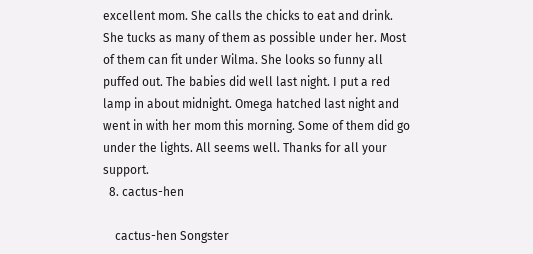excellent mom. She calls the chicks to eat and drink. She tucks as many of them as possible under her. Most of them can fit under Wilma. She looks so funny all puffed out. The babies did well last night. I put a red lamp in about midnight. Omega hatched last night and went in with her mom this morning. Some of them did go under the lights. All seems well. Thanks for all your support.
  8. cactus-hen

    cactus-hen Songster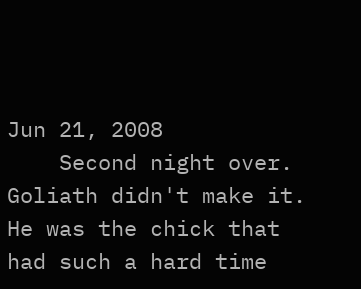Jun 21, 2008
    Second night over. Goliath didn't make it. He was the chick that had such a hard time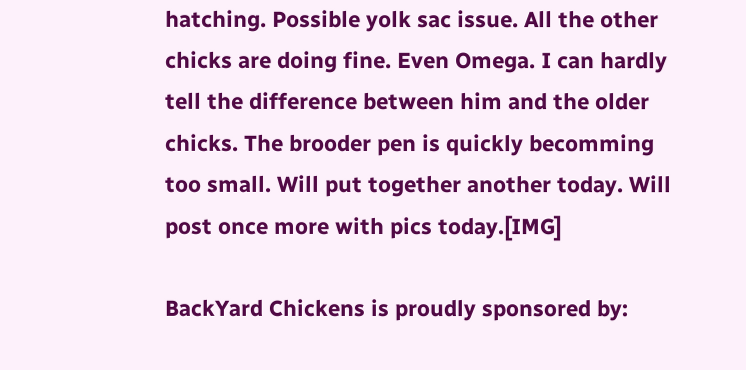hatching. Possible yolk sac issue. All the other chicks are doing fine. Even Omega. I can hardly tell the difference between him and the older chicks. The brooder pen is quickly becomming too small. Will put together another today. Will post once more with pics today.[IMG]

BackYard Chickens is proudly sponsored by: